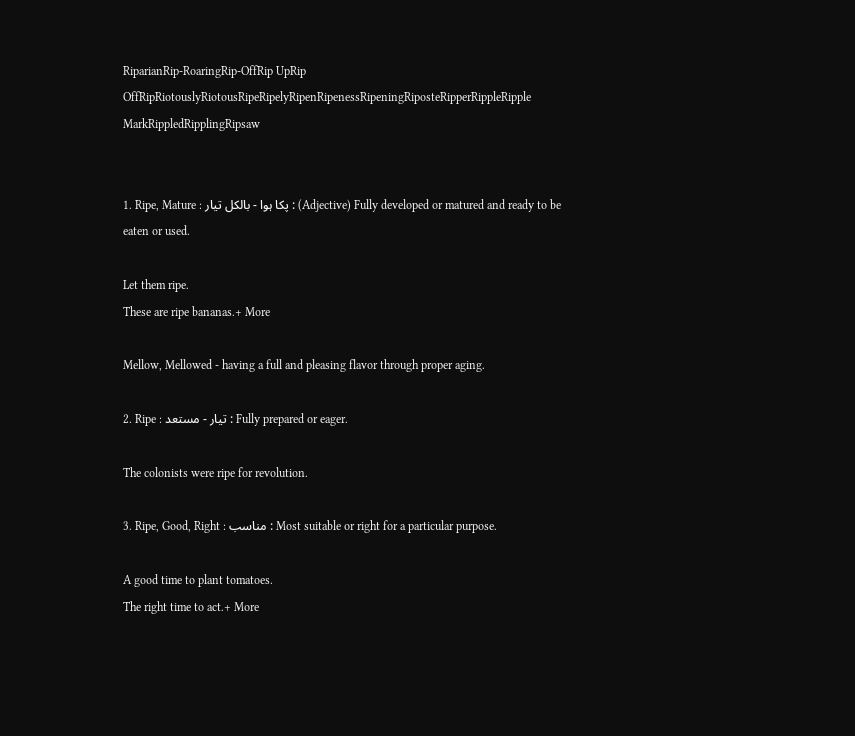RiparianRip-RoaringRip-OffRip UpRip OffRipRiotouslyRiotousRipeRipelyRipenRipenessRipeningRiposteRipperRippleRipple MarkRippledRipplingRipsaw


1. Ripe, Mature : پکا ہوا - بالکل تیار : (Adjective) Fully developed or matured and ready to be eaten or used.

Let them ripe.
These are ripe bananas.+ More

Mellow, Mellowed - having a full and pleasing flavor through proper aging.

2. Ripe : تیار - مستعد : Fully prepared or eager.

The colonists were ripe for revolution.

3. Ripe, Good, Right : مناسب : Most suitable or right for a particular purpose.

A good time to plant tomatoes.
The right time to act.+ More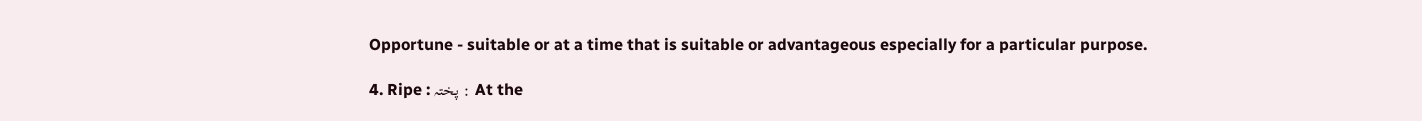Opportune - suitable or at a time that is suitable or advantageous especially for a particular purpose.

4. Ripe : پختہ : At the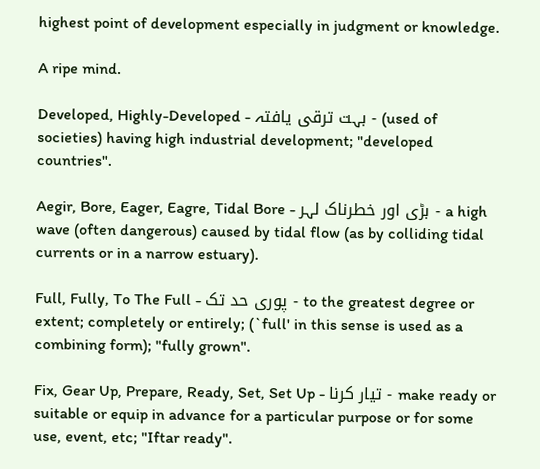highest point of development especially in judgment or knowledge.

A ripe mind.

Developed, Highly-Developed - بہت ترقی یافتہ - (used of societies) having high industrial development; "developed countries".

Aegir, Bore, Eager, Eagre, Tidal Bore - بڑی اور خطرناک لہر - a high wave (often dangerous) caused by tidal flow (as by colliding tidal currents or in a narrow estuary).

Full, Fully, To The Full - پوری حد تک - to the greatest degree or extent; completely or entirely; (`full' in this sense is used as a combining form); "fully grown".

Fix, Gear Up, Prepare, Ready, Set, Set Up - تیار کرنا - make ready or suitable or equip in advance for a particular purpose or for some use, event, etc; "Iftar ready".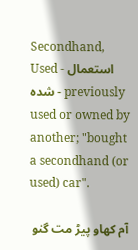Secondhand, Used - استعمال شدہ - previously used or owned by another; "bought a secondhand (or used) car".

آم کھاو پیڑ مت گنو